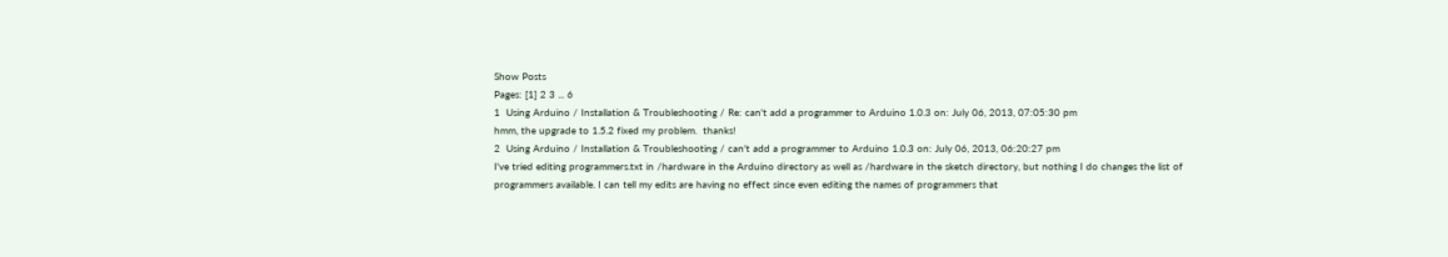Show Posts
Pages: [1] 2 3 ... 6
1  Using Arduino / Installation & Troubleshooting / Re: can't add a programmer to Arduino 1.0.3 on: July 06, 2013, 07:05:30 pm
hmm, the upgrade to 1.5.2 fixed my problem.  thanks!
2  Using Arduino / Installation & Troubleshooting / can't add a programmer to Arduino 1.0.3 on: July 06, 2013, 06:20:27 pm
I've tried editing programmers.txt in /hardware in the Arduino directory as well as /hardware in the sketch directory, but nothing I do changes the list of programmers available. I can tell my edits are having no effect since even editing the names of programmers that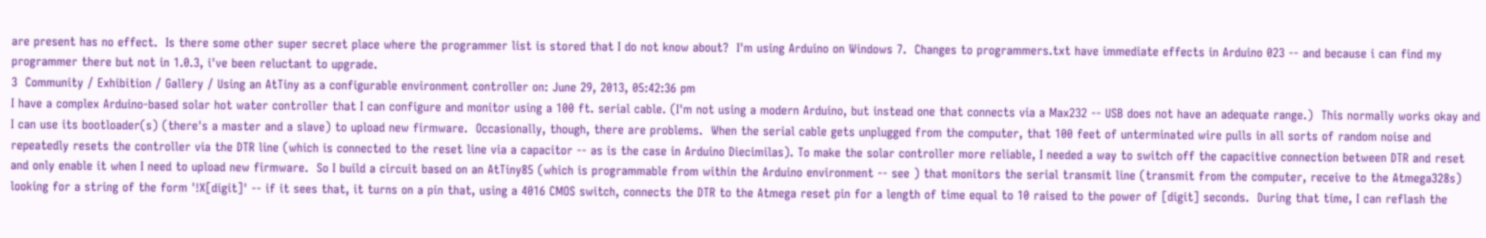are present has no effect.  Is there some other super secret place where the programmer list is stored that I do not know about?  I'm using Arduino on Windows 7.  Changes to programmers.txt have immediate effects in Arduino 023 -- and because i can find my programmer there but not in 1.0.3, i've been reluctant to upgrade.
3  Community / Exhibition / Gallery / Using an AtTiny as a configurable environment controller on: June 29, 2013, 05:42:36 pm
I have a complex Arduino-based solar hot water controller that I can configure and monitor using a 100 ft. serial cable. (I'm not using a modern Arduino, but instead one that connects via a Max232 -- USB does not have an adequate range.)  This normally works okay and I can use its bootloader(s) (there's a master and a slave) to upload new firmware.  Occasionally, though, there are problems.  When the serial cable gets unplugged from the computer, that 100 feet of unterminated wire pulls in all sorts of random noise and repeatedly resets the controller via the DTR line (which is connected to the reset line via a capacitor -- as is the case in Arduino Diecimilas). To make the solar controller more reliable, I needed a way to switch off the capacitive connection between DTR and reset and only enable it when I need to upload new firmware.  So I build a circuit based on an AtTiny85 (which is programmable from within the Arduino environment -- see ) that monitors the serial transmit line (transmit from the computer, receive to the Atmega328s) looking for a string of the form '!X[digit]' -- if it sees that, it turns on a pin that, using a 4016 CMOS switch, connects the DTR to the Atmega reset pin for a length of time equal to 10 raised to the power of [digit] seconds.  During that time, I can reflash the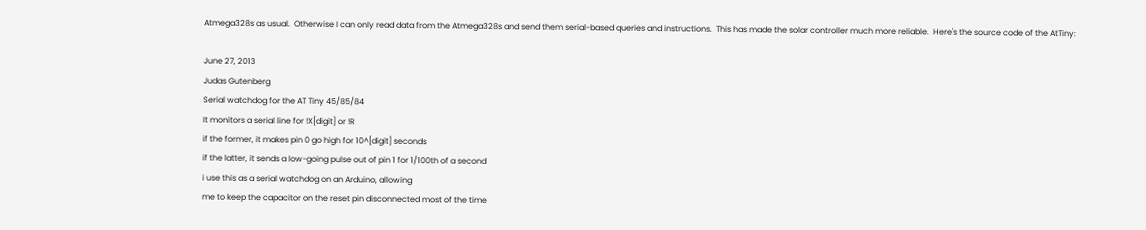Atmega328s as usual.  Otherwise I can only read data from the Atmega328s and send them serial-based queries and instructions.  This has made the solar controller much more reliable.  Here's the source code of the AtTiny:

June 27, 2013
Judas Gutenberg
Serial watchdog for the AT Tiny 45/85/84
It monitors a serial line for !X[digit] or !R
if the former, it makes pin 0 go high for 10^[digit] seconds
if the latter, it sends a low-going pulse out of pin 1 for 1/100th of a second
i use this as a serial watchdog on an Arduino, allowing
me to keep the capacitor on the reset pin disconnected most of the time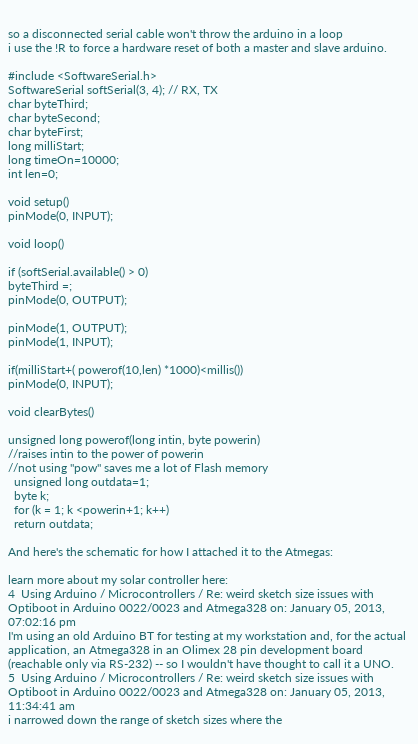so a disconnected serial cable won't throw the arduino in a loop
i use the !R to force a hardware reset of both a master and slave arduino.

#include <SoftwareSerial.h>
SoftwareSerial softSerial(3, 4); // RX, TX
char byteThird;
char byteSecond;
char byteFirst;
long milliStart;
long timeOn=10000;
int len=0;

void setup()
pinMode(0, INPUT);

void loop()

if (softSerial.available() > 0)
byteThird =;
pinMode(0, OUTPUT);

pinMode(1, OUTPUT);
pinMode(1, INPUT);

if(milliStart+( powerof(10,len) *1000)<millis())
pinMode(0, INPUT);

void clearBytes()

unsigned long powerof(long intin, byte powerin)
//raises intin to the power of powerin
//not using "pow" saves me a lot of Flash memory
  unsigned long outdata=1;
  byte k;
  for (k = 1; k <powerin+1; k++)
  return outdata;

And here's the schematic for how I attached it to the Atmegas:

learn more about my solar controller here:
4  Using Arduino / Microcontrollers / Re: weird sketch size issues with Optiboot in Arduino 0022/0023 and Atmega328 on: January 05, 2013, 07:02:16 pm
I'm using an old Arduino BT for testing at my workstation and, for the actual application, an Atmega328 in an Olimex 28 pin development board (reachable only via RS-232) -- so I wouldn't have thought to call it a UNO.
5  Using Arduino / Microcontrollers / Re: weird sketch size issues with Optiboot in Arduino 0022/0023 and Atmega328 on: January 05, 2013, 11:34:41 am
i narrowed down the range of sketch sizes where the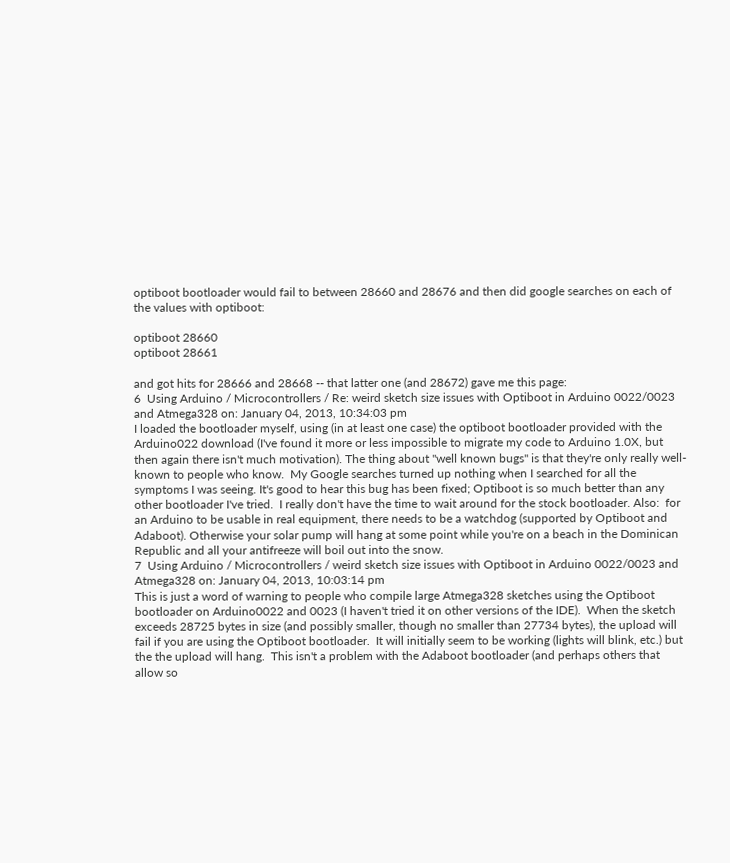optiboot bootloader would fail to between 28660 and 28676 and then did google searches on each of the values with optiboot:

optiboot 28660
optiboot 28661

and got hits for 28666 and 28668 -- that latter one (and 28672) gave me this page:
6  Using Arduino / Microcontrollers / Re: weird sketch size issues with Optiboot in Arduino 0022/0023 and Atmega328 on: January 04, 2013, 10:34:03 pm
I loaded the bootloader myself, using (in at least one case) the optiboot bootloader provided with the Arduino022 download (I've found it more or less impossible to migrate my code to Arduino 1.0X, but then again there isn't much motivation). The thing about "well known bugs" is that they're only really well-known to people who know.  My Google searches turned up nothing when I searched for all the symptoms I was seeing. It's good to hear this bug has been fixed; Optiboot is so much better than any other bootloader I've tried.  I really don't have the time to wait around for the stock bootloader. Also:  for an Arduino to be usable in real equipment, there needs to be a watchdog (supported by Optiboot and Adaboot). Otherwise your solar pump will hang at some point while you're on a beach in the Dominican Republic and all your antifreeze will boil out into the snow.
7  Using Arduino / Microcontrollers / weird sketch size issues with Optiboot in Arduino 0022/0023 and Atmega328 on: January 04, 2013, 10:03:14 pm
This is just a word of warning to people who compile large Atmega328 sketches using the Optiboot bootloader on Arduino0022 and 0023 (I haven't tried it on other versions of the IDE).  When the sketch exceeds 28725 bytes in size (and possibly smaller, though no smaller than 27734 bytes), the upload will fail if you are using the Optiboot bootloader.  It will initially seem to be working (lights will blink, etc.) but the the upload will hang.  This isn't a problem with the Adaboot bootloader (and perhaps others that allow so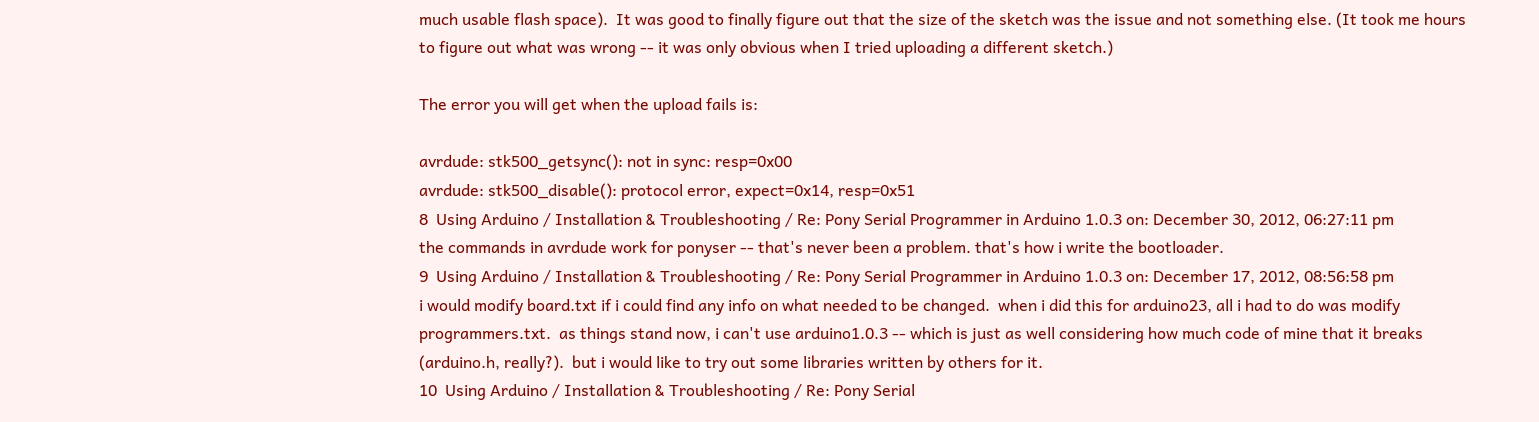much usable flash space).  It was good to finally figure out that the size of the sketch was the issue and not something else. (It took me hours to figure out what was wrong -- it was only obvious when I tried uploading a different sketch.)

The error you will get when the upload fails is:

avrdude: stk500_getsync(): not in sync: resp=0x00
avrdude: stk500_disable(): protocol error, expect=0x14, resp=0x51
8  Using Arduino / Installation & Troubleshooting / Re: Pony Serial Programmer in Arduino 1.0.3 on: December 30, 2012, 06:27:11 pm
the commands in avrdude work for ponyser -- that's never been a problem. that's how i write the bootloader.
9  Using Arduino / Installation & Troubleshooting / Re: Pony Serial Programmer in Arduino 1.0.3 on: December 17, 2012, 08:56:58 pm
i would modify board.txt if i could find any info on what needed to be changed.  when i did this for arduino23, all i had to do was modify programmers.txt.  as things stand now, i can't use arduino1.0.3 -- which is just as well considering how much code of mine that it breaks (arduino.h, really?).  but i would like to try out some libraries written by others for it.
10  Using Arduino / Installation & Troubleshooting / Re: Pony Serial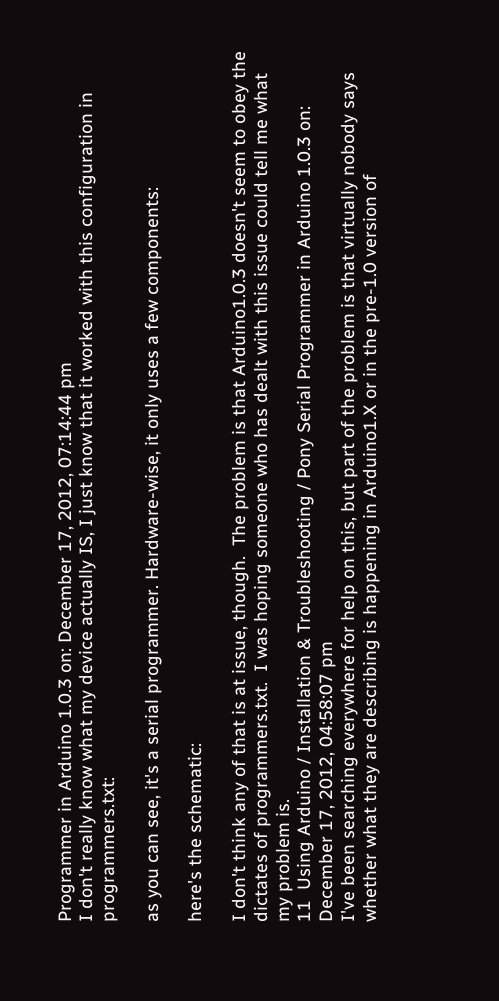Programmer in Arduino 1.0.3 on: December 17, 2012, 07:14:44 pm
I don't really know what my device actually IS, I just know that it worked with this configuration in programmers.txt:

as you can see, it's a serial programmer. Hardware-wise, it only uses a few components:

here's the schematic:

I don't think any of that is at issue, though.  The problem is that Arduino1.0.3 doesn't seem to obey the dictates of programmers.txt.  I was hoping someone who has dealt with this issue could tell me what my problem is.
11  Using Arduino / Installation & Troubleshooting / Pony Serial Programmer in Arduino 1.0.3 on: December 17, 2012, 04:58:07 pm
I've been searching everywhere for help on this, but part of the problem is that virtually nobody says whether what they are describing is happening in Arduino1.X or in the pre-1.0 version of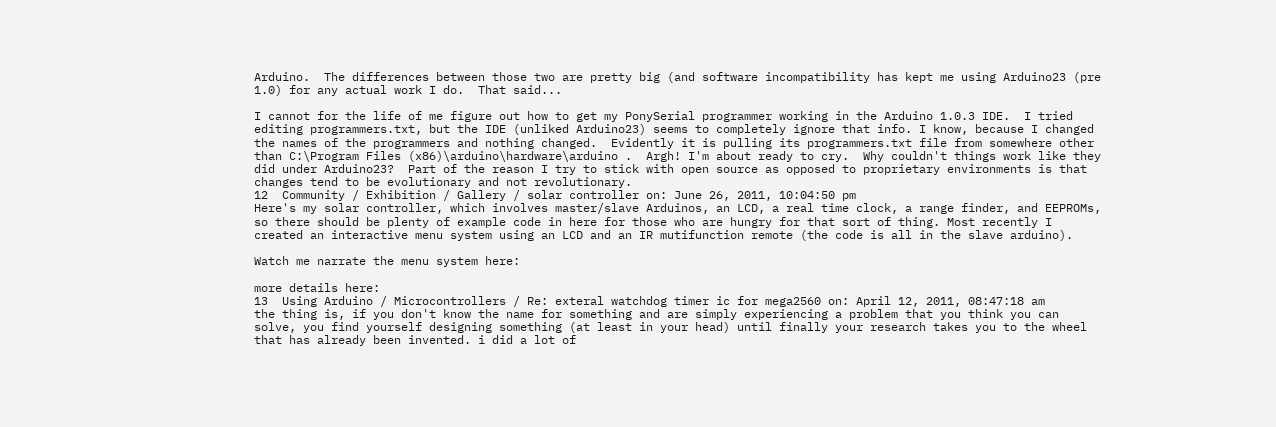Arduino.  The differences between those two are pretty big (and software incompatibility has kept me using Arduino23 (pre 1.0) for any actual work I do.  That said...

I cannot for the life of me figure out how to get my PonySerial programmer working in the Arduino 1.0.3 IDE.  I tried editing programmers.txt, but the IDE (unliked Arduino23) seems to completely ignore that info. I know, because I changed the names of the programmers and nothing changed.  Evidently it is pulling its programmers.txt file from somewhere other than C:\Program Files (x86)\arduino\hardware\arduino .  Argh! I'm about ready to cry.  Why couldn't things work like they did under Arduino23?  Part of the reason I try to stick with open source as opposed to proprietary environments is that changes tend to be evolutionary and not revolutionary.
12  Community / Exhibition / Gallery / solar controller on: June 26, 2011, 10:04:50 pm
Here's my solar controller, which involves master/slave Arduinos, an LCD, a real time clock, a range finder, and EEPROMs, so there should be plenty of example code in here for those who are hungry for that sort of thing. Most recently I created an interactive menu system using an LCD and an IR mutifunction remote (the code is all in the slave arduino).

Watch me narrate the menu system here:

more details here:
13  Using Arduino / Microcontrollers / Re: exteral watchdog timer ic for mega2560 on: April 12, 2011, 08:47:18 am
the thing is, if you don't know the name for something and are simply experiencing a problem that you think you can solve, you find yourself designing something (at least in your head) until finally your research takes you to the wheel that has already been invented. i did a lot of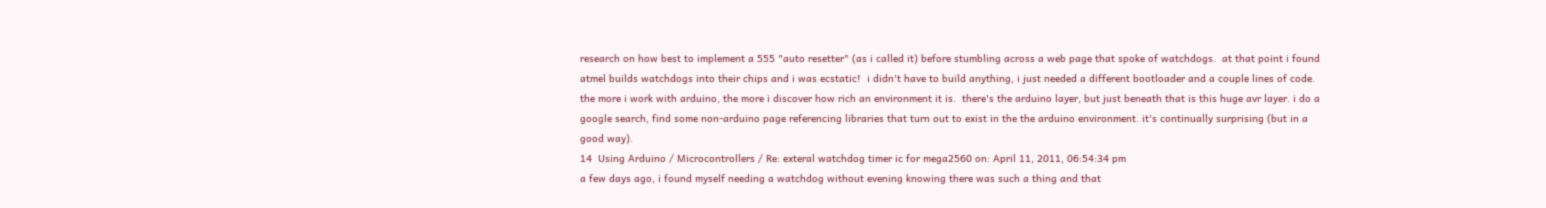research on how best to implement a 555 "auto resetter" (as i called it) before stumbling across a web page that spoke of watchdogs.  at that point i found atmel builds watchdogs into their chips and i was ecstatic!  i didn't have to build anything, i just needed a different bootloader and a couple lines of code. the more i work with arduino, the more i discover how rich an environment it is.  there's the arduino layer, but just beneath that is this huge avr layer. i do a google search, find some non-arduino page referencing libraries that turn out to exist in the the arduino environment. it's continually surprising (but in a good way).
14  Using Arduino / Microcontrollers / Re: exteral watchdog timer ic for mega2560 on: April 11, 2011, 06:54:34 pm
a few days ago, i found myself needing a watchdog without evening knowing there was such a thing and that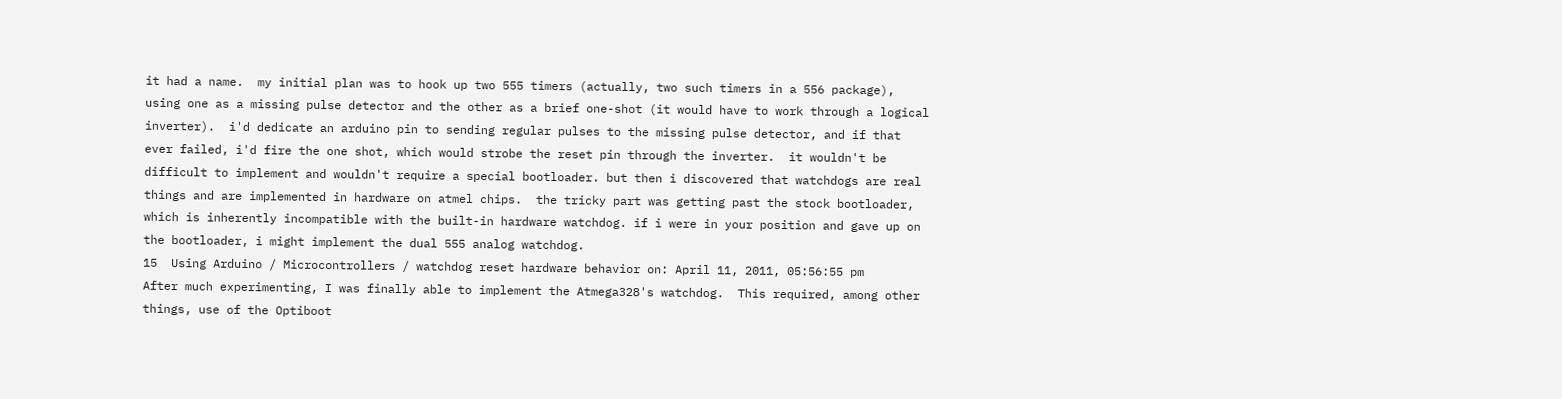it had a name.  my initial plan was to hook up two 555 timers (actually, two such timers in a 556 package), using one as a missing pulse detector and the other as a brief one-shot (it would have to work through a logical inverter).  i'd dedicate an arduino pin to sending regular pulses to the missing pulse detector, and if that ever failed, i'd fire the one shot, which would strobe the reset pin through the inverter.  it wouldn't be difficult to implement and wouldn't require a special bootloader. but then i discovered that watchdogs are real things and are implemented in hardware on atmel chips.  the tricky part was getting past the stock bootloader, which is inherently incompatible with the built-in hardware watchdog. if i were in your position and gave up on the bootloader, i might implement the dual 555 analog watchdog.
15  Using Arduino / Microcontrollers / watchdog reset hardware behavior on: April 11, 2011, 05:56:55 pm
After much experimenting, I was finally able to implement the Atmega328's watchdog.  This required, among other things, use of the Optiboot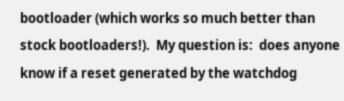bootloader (which works so much better than stock bootloaders!).  My question is:  does anyone know if a reset generated by the watchdog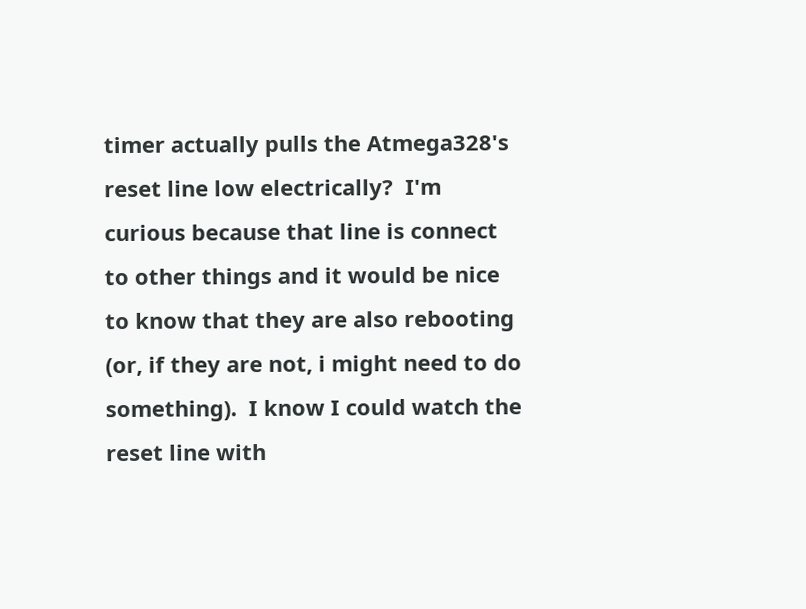timer actually pulls the Atmega328's reset line low electrically?  I'm curious because that line is connect to other things and it would be nice to know that they are also rebooting (or, if they are not, i might need to do something).  I know I could watch the reset line with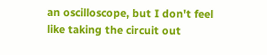an oscilloscope, but I don't feel like taking the circuit out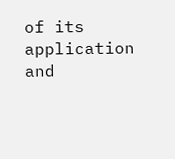of its application and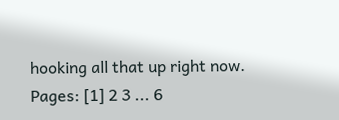hooking all that up right now.
Pages: [1] 2 3 ... 6